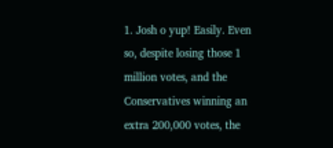1. Josh o yup! Easily. Even so, despite losing those 1 million votes, and the Conservatives winning an extra 200,000 votes, the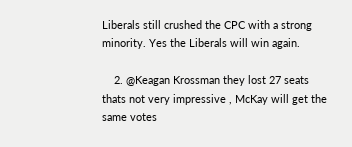Liberals still crushed the CPC with a strong minority. Yes the Liberals will win again.

    2. @Keagan Krossman they lost 27 seats thats not very impressive , McKay will get the same votes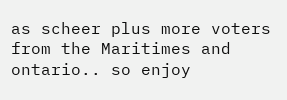as scheer plus more voters from the Maritimes and ontario.. so enjoy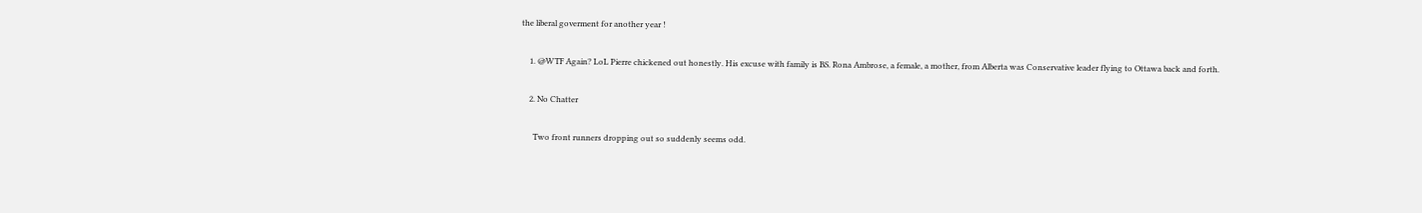the liberal goverment for another year !

    1. @WTF Again? LoL Pierre chickened out honestly. His excuse with family is BS. Rona Ambrose, a female, a mother, from Alberta was Conservative leader flying to Ottawa back and forth.

    2. No Chatter

      Two front runners dropping out so suddenly seems odd.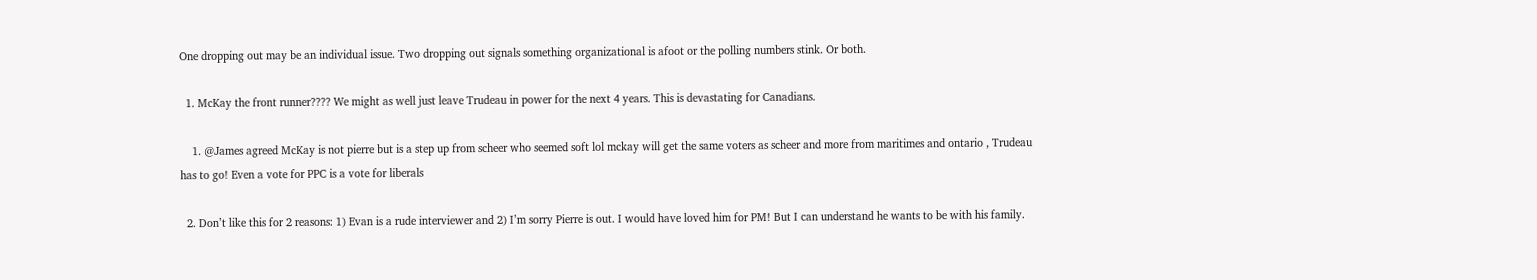One dropping out may be an individual issue. Two dropping out signals something organizational is afoot or the polling numbers stink. Or both.

  1. McKay the front runner???? We might as well just leave Trudeau in power for the next 4 years. This is devastating for Canadians.

    1. @James agreed McKay is not pierre but is a step up from scheer who seemed soft lol mckay will get the same voters as scheer and more from maritimes and ontario , Trudeau has to go! Even a vote for PPC is a vote for liberals

  2. Don’t like this for 2 reasons: 1) Evan is a rude interviewer and 2) I’m sorry Pierre is out. I would have loved him for PM! But I can understand he wants to be with his family.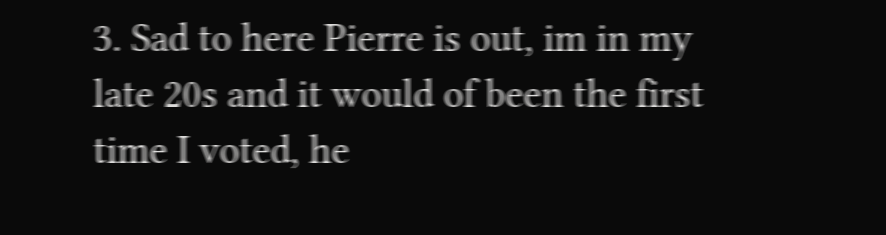3. Sad to here Pierre is out, im in my late 20s and it would of been the first time I voted, he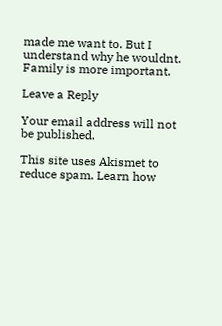made me want to. But I understand why he wouldnt. Family is more important.

Leave a Reply

Your email address will not be published.

This site uses Akismet to reduce spam. Learn how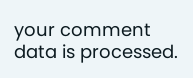your comment data is processed.